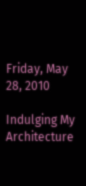Friday, May 28, 2010

Indulging My Architecture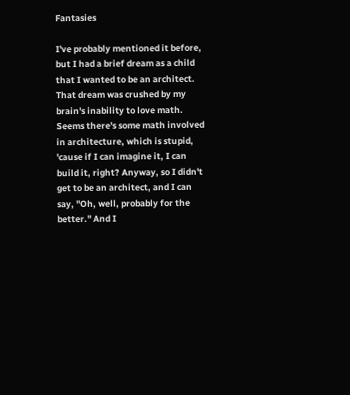Fantasies

I've probably mentioned it before, but I had a brief dream as a child that I wanted to be an architect. That dream was crushed by my brain's inability to love math. Seems there's some math involved in architecture, which is stupid, 'cause if I can imagine it, I can build it, right? Anyway, so I didn't get to be an architect, and I can say, "Oh, well, probably for the better." And I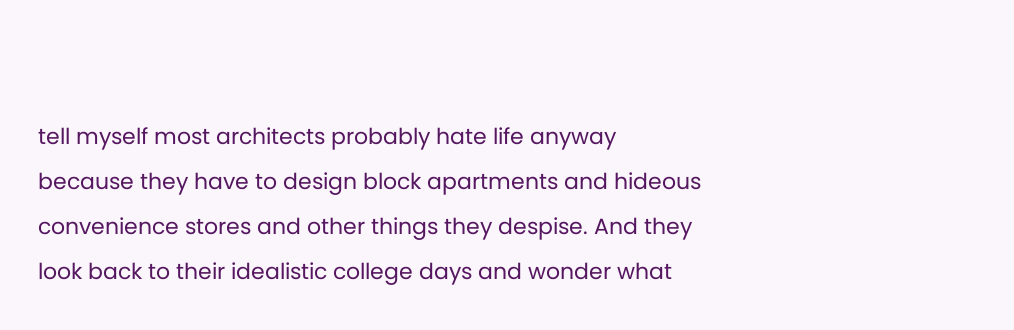tell myself most architects probably hate life anyway because they have to design block apartments and hideous convenience stores and other things they despise. And they look back to their idealistic college days and wonder what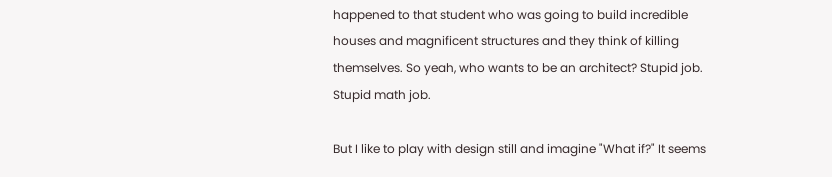happened to that student who was going to build incredible houses and magnificent structures and they think of killing themselves. So yeah, who wants to be an architect? Stupid job. Stupid math job.

But I like to play with design still and imagine "What if?" It seems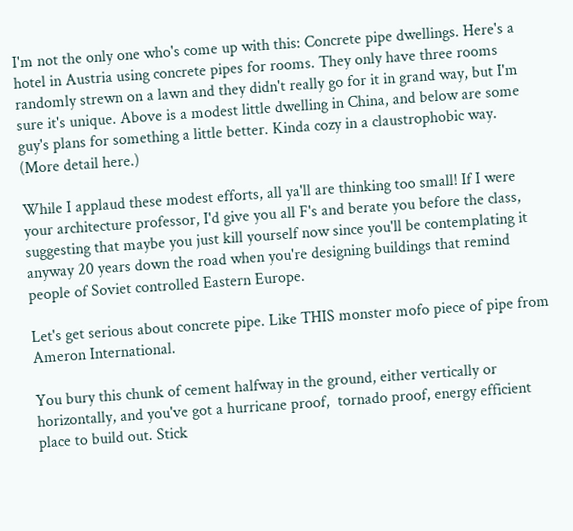I'm not the only one who's come up with this: Concrete pipe dwellings. Here's a hotel in Austria using concrete pipes for rooms. They only have three rooms randomly strewn on a lawn and they didn't really go for it in grand way, but I'm sure it's unique. Above is a modest little dwelling in China, and below are some guy's plans for something a little better. Kinda cozy in a claustrophobic way. (More detail here.)

While I applaud these modest efforts, all ya'll are thinking too small! If I were your architecture professor, I'd give you all F's and berate you before the class, suggesting that maybe you just kill yourself now since you'll be contemplating it anyway 20 years down the road when you're designing buildings that remind people of Soviet controlled Eastern Europe.

Let's get serious about concrete pipe. Like THIS monster mofo piece of pipe from Ameron International.

You bury this chunk of cement halfway in the ground, either vertically or horizontally, and you've got a hurricane proof,  tornado proof, energy efficient place to build out. Stick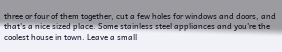three or four of them together, cut a few holes for windows and doors, and that's a nice sized place. Some stainless steel appliances and you're the coolest house in town. Leave a small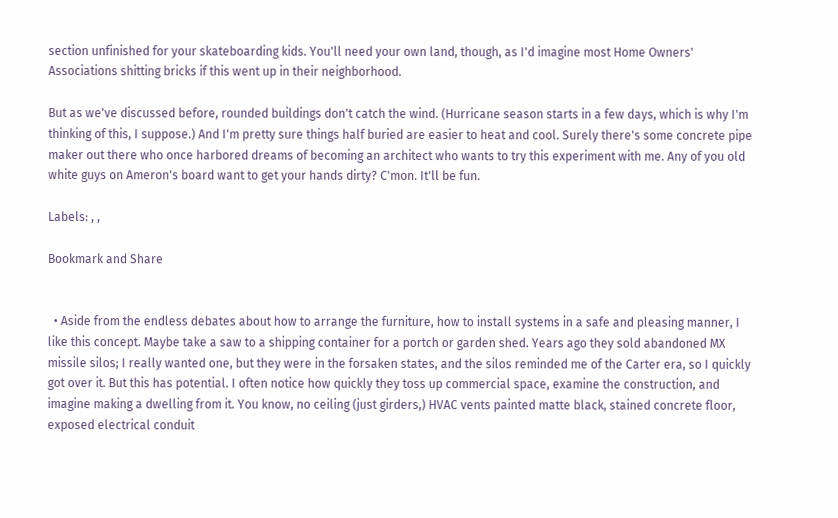section unfinished for your skateboarding kids. You'll need your own land, though, as I'd imagine most Home Owners' Associations shitting bricks if this went up in their neighborhood.

But as we've discussed before, rounded buildings don't catch the wind. (Hurricane season starts in a few days, which is why I'm thinking of this, I suppose.) And I'm pretty sure things half buried are easier to heat and cool. Surely there's some concrete pipe maker out there who once harbored dreams of becoming an architect who wants to try this experiment with me. Any of you old white guys on Ameron's board want to get your hands dirty? C'mon. It'll be fun.

Labels: , ,

Bookmark and Share


  • Aside from the endless debates about how to arrange the furniture, how to install systems in a safe and pleasing manner, I like this concept. Maybe take a saw to a shipping container for a portch or garden shed. Years ago they sold abandoned MX missile silos; I really wanted one, but they were in the forsaken states, and the silos reminded me of the Carter era, so I quickly got over it. But this has potential. I often notice how quickly they toss up commercial space, examine the construction, and imagine making a dwelling from it. You know, no ceiling (just girders,) HVAC vents painted matte black, stained concrete floor, exposed electrical conduit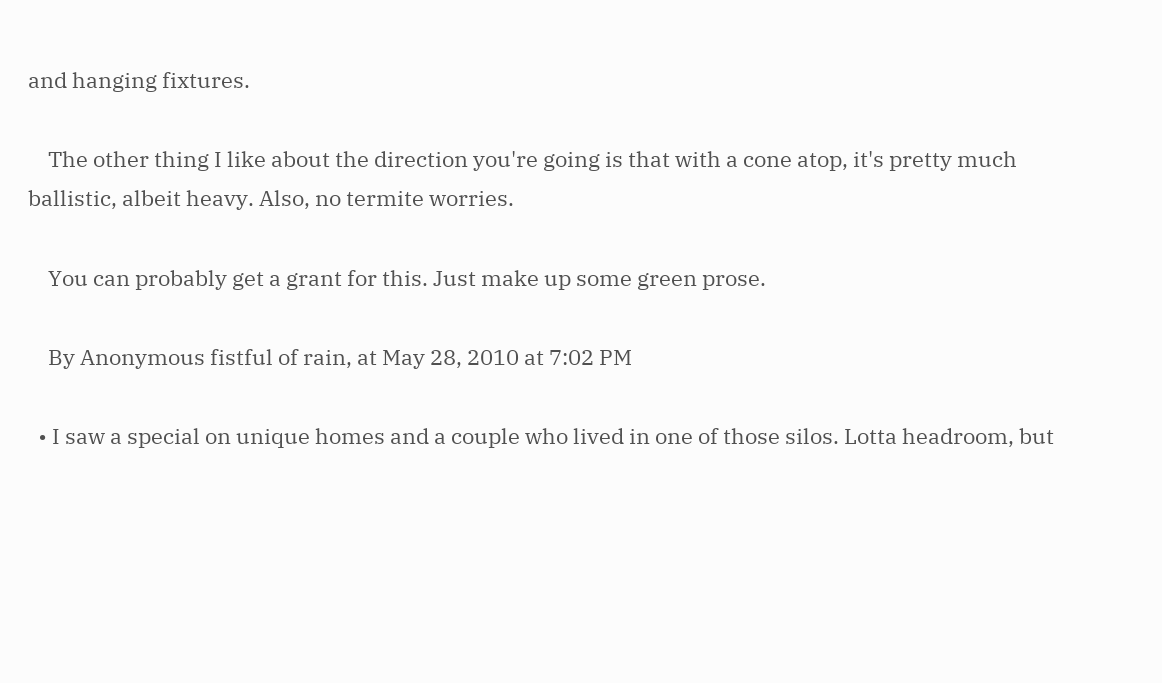and hanging fixtures.

    The other thing I like about the direction you're going is that with a cone atop, it's pretty much ballistic, albeit heavy. Also, no termite worries.

    You can probably get a grant for this. Just make up some green prose.

    By Anonymous fistful of rain, at May 28, 2010 at 7:02 PM

  • I saw a special on unique homes and a couple who lived in one of those silos. Lotta headroom, but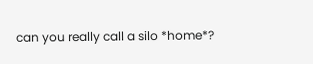can you really call a silo *home*?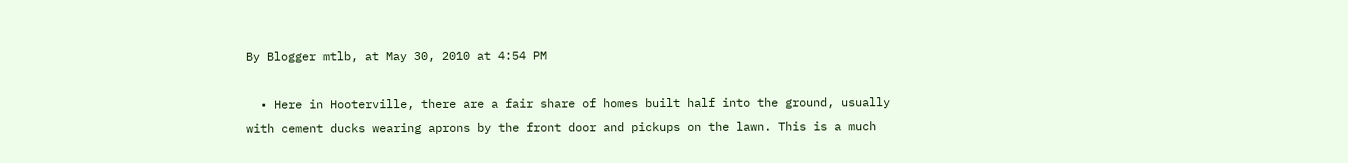By Blogger mtlb, at May 30, 2010 at 4:54 PM

  • Here in Hooterville, there are a fair share of homes built half into the ground, usually with cement ducks wearing aprons by the front door and pickups on the lawn. This is a much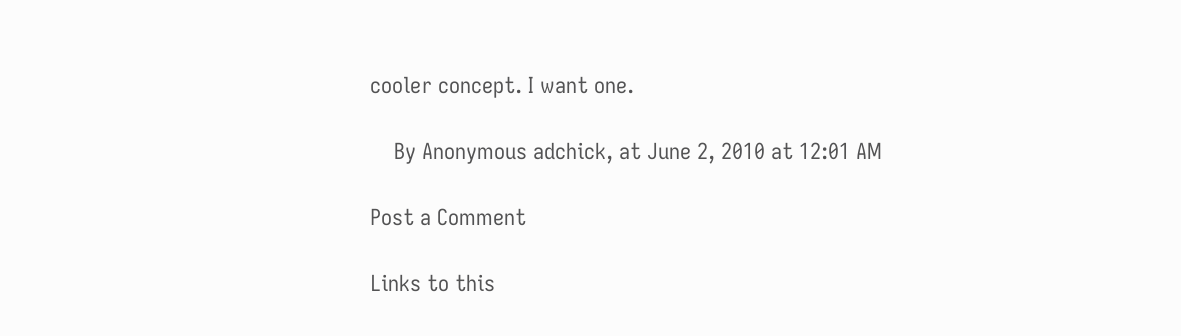cooler concept. I want one.

    By Anonymous adchick, at June 2, 2010 at 12:01 AM

Post a Comment

Links to this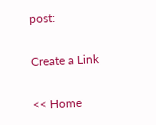post:

Create a Link

<< Home